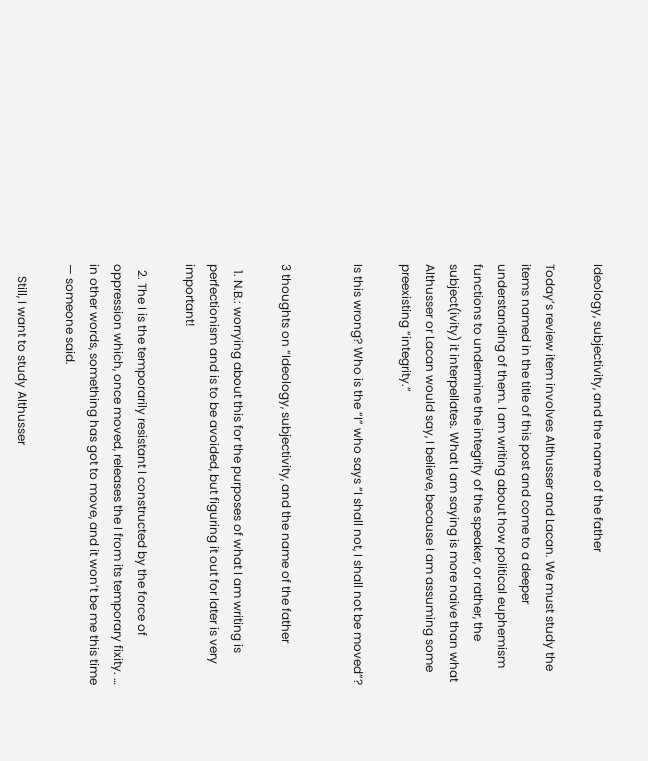Ideology, subjectivity, and the name of the father

Today’s review item involves Althusser and Lacan. We must study the items named in the title of this post and come to a deeper understanding of them. I am writing about how political euphemism functions to undermine the integrity of the speaker, or rather, the subject(ivity) it interpellates. What I am saying is more naive than what Althusser or Lacan would say, I believe, because I am assuming some preexisting “integrity.”

Is this wrong? Who is the “I” who says “I shall not, I shall not be moved”?


3 thoughts on “Ideology, subjectivity, and the name of the father

  1. N.B.: worrying about this for the purposes of what I am writing is perfectionism and is to be avoided, but figuring it out for later is very important!

  2. The I is the temporarily resistant I constructed by the force of oppression which, once moved, releases the I from its temporary fixity. … in other words, something has got to move, and it won’t be me this time — someone said.

    Still, I want to study Althusser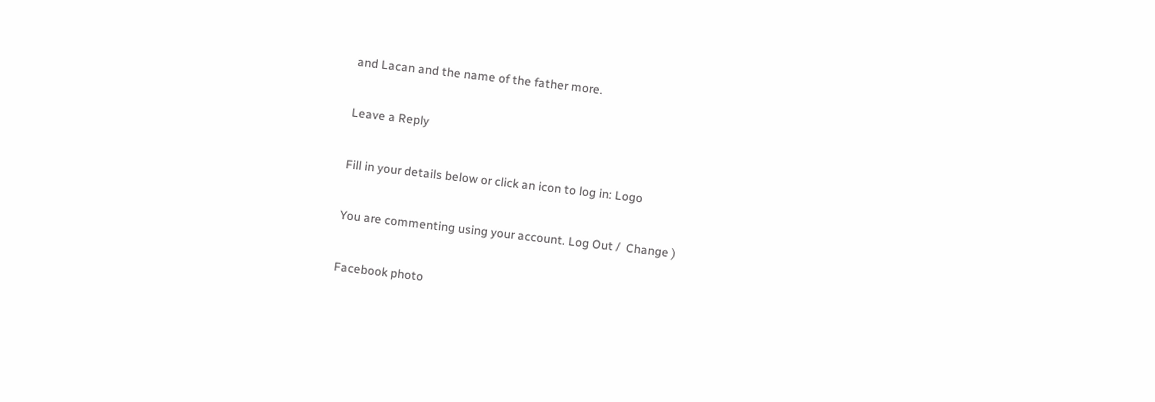and Lacan and the name of the father more.

Leave a Reply

Fill in your details below or click an icon to log in: Logo

You are commenting using your account. Log Out /  Change )

Facebook photo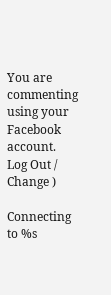You are commenting using your Facebook account. Log Out /  Change )

Connecting to %s